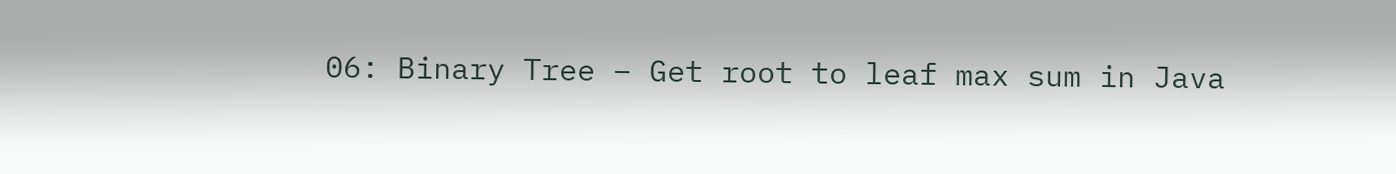06: Binary Tree – Get root to leaf max sum in Java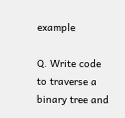example

Q. Write code to traverse a binary tree and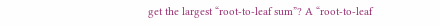get the largest “root-to-leaf sum”? A “root-to-leaf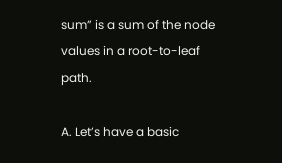sum” is a sum of the node values in a root-to-leaf path.

A. Let’s have a basic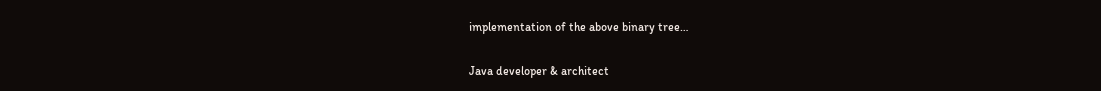implementation of the above binary tree…

Java developer & architect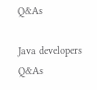Q&As

Java developers Q&As